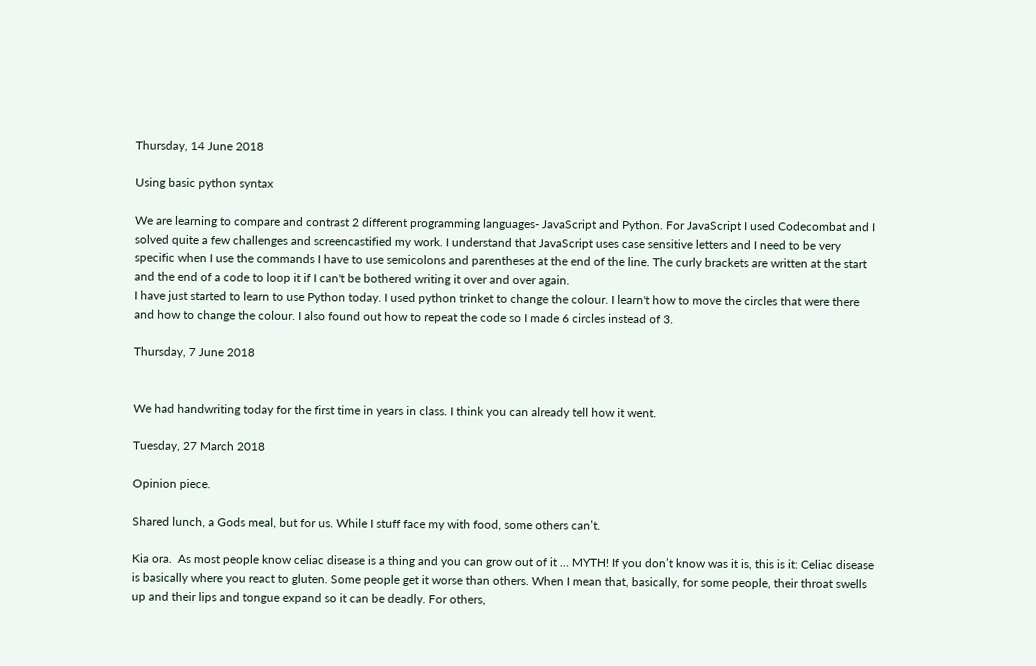Thursday, 14 June 2018

Using basic python syntax

We are learning to compare and contrast 2 different programming languages- JavaScript and Python. For JavaScript I used Codecombat and I solved quite a few challenges and screencastified my work. I understand that JavaScript uses case sensitive letters and I need to be very specific when I use the commands I have to use semicolons and parentheses at the end of the line. The curly brackets are written at the start and the end of a code to loop it if I can't be bothered writing it over and over again.
I have just started to learn to use Python today. I used python trinket to change the colour. I learn't how to move the circles that were there and how to change the colour. I also found out how to repeat the code so I made 6 circles instead of 3.

Thursday, 7 June 2018


We had handwriting today for the first time in years in class. I think you can already tell how it went.

Tuesday, 27 March 2018

Opinion piece.

Shared lunch, a Gods meal, but for us. While I stuff face my with food, some others can’t.

Kia ora.  As most people know celiac disease is a thing and you can grow out of it … MYTH! If you don’t know was it is, this is it: Celiac disease is basically where you react to gluten. Some people get it worse than others. When I mean that, basically, for some people, their throat swells up and their lips and tongue expand so it can be deadly. For others,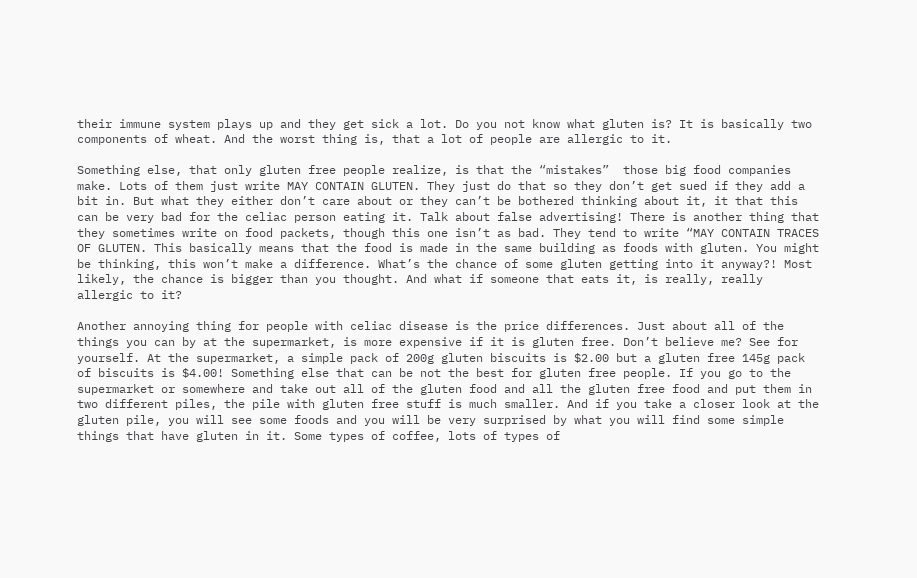their immune system plays up and they get sick a lot. Do you not know what gluten is? It is basically two components of wheat. And the worst thing is, that a lot of people are allergic to it.

Something else, that only gluten free people realize, is that the “mistakes”  those big food companies make. Lots of them just write MAY CONTAIN GLUTEN. They just do that so they don’t get sued if they add a bit in. But what they either don’t care about or they can’t be bothered thinking about it, it that this can be very bad for the celiac person eating it. Talk about false advertising! There is another thing that they sometimes write on food packets, though this one isn’t as bad. They tend to write “MAY CONTAIN TRACES OF GLUTEN. This basically means that the food is made in the same building as foods with gluten. You might be thinking, this won’t make a difference. What’s the chance of some gluten getting into it anyway?! Most likely, the chance is bigger than you thought. And what if someone that eats it, is really, really allergic to it?

Another annoying thing for people with celiac disease is the price differences. Just about all of the things you can by at the supermarket, is more expensive if it is gluten free. Don’t believe me? See for yourself. At the supermarket, a simple pack of 200g gluten biscuits is $2.00 but a gluten free 145g pack of biscuits is $4.00! Something else that can be not the best for gluten free people. If you go to the supermarket or somewhere and take out all of the gluten food and all the gluten free food and put them in two different piles, the pile with gluten free stuff is much smaller. And if you take a closer look at the gluten pile, you will see some foods and you will be very surprised by what you will find some simple things that have gluten in it. Some types of coffee, lots of types of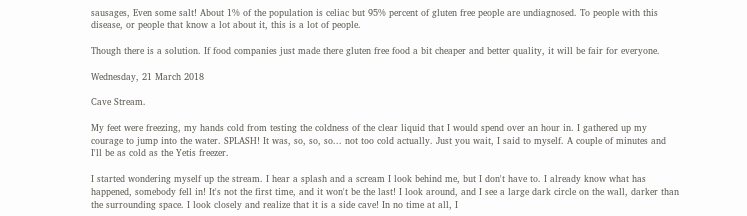sausages, Even some salt! About 1% of the population is celiac but 95% percent of gluten free people are undiagnosed. To people with this disease, or people that know a lot about it, this is a lot of people.

Though there is a solution. If food companies just made there gluten free food a bit cheaper and better quality, it will be fair for everyone.

Wednesday, 21 March 2018

Cave Stream.

My feet were freezing, my hands cold from testing the coldness of the clear liquid that I would spend over an hour in. I gathered up my courage to jump into the water. SPLASH! It was, so, so, so... not too cold actually. Just you wait, I said to myself. A couple of minutes and I'll be as cold as the Yetis freezer.

I started wondering myself up the stream. I hear a splash and a scream I look behind me, but I don't have to. I already know what has happened, somebody fell in! It's not the first time, and it won't be the last! I look around, and I see a large dark circle on the wall, darker than the surrounding space. I look closely and realize that it is a side cave! In no time at all, I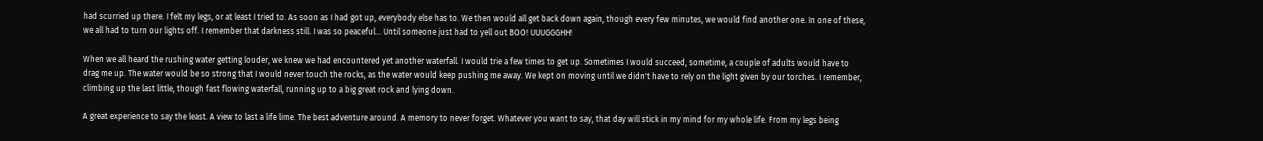had scurried up there. I felt my legs, or at least I tried to. As soon as I had got up, everybody else has to. We then would all get back down again, though every few minutes, we would find another one. In one of these, we all had to turn our lights off. I remember that darkness still. I was so peaceful... Until someone just had to yell out BOO! UUUGGGHH!

When we all heard the rushing water getting louder, we knew we had encountered yet another waterfall. I would trie a few times to get up. Sometimes I would succeed, sometime, a couple of adults would have to drag me up. The water would be so strong that I would never touch the rocks, as the water would keep pushing me away. We kept on moving until we didn't have to rely on the light given by our torches. I remember, climbing up the last little, though fast flowing waterfall, running up to a big great rock and lying down.

A great experience to say the least. A view to last a life lime. The best adventure around. A memory to never forget. Whatever you want to say, that day will stick in my mind for my whole life. From my legs being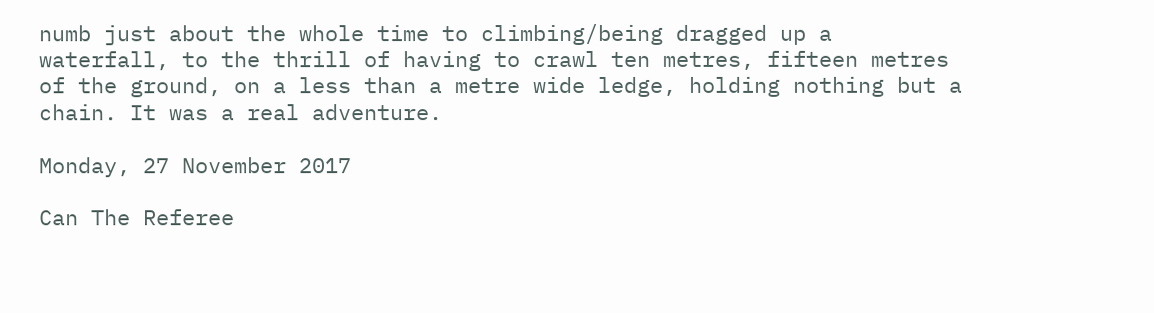numb just about the whole time to climbing/being dragged up a waterfall, to the thrill of having to crawl ten metres, fifteen metres of the ground, on a less than a metre wide ledge, holding nothing but a chain. It was a real adventure.

Monday, 27 November 2017

Can The Referee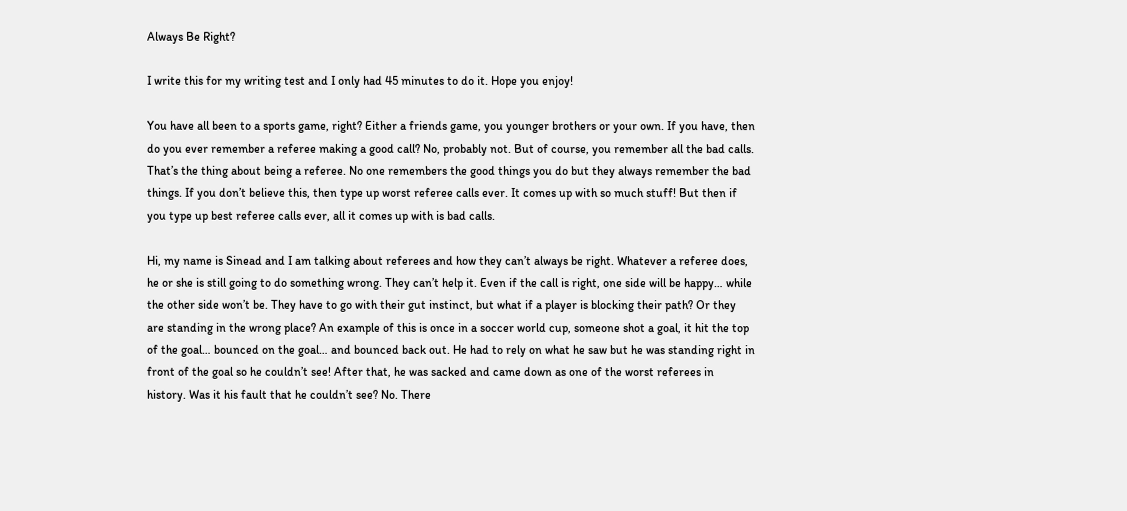Always Be Right?

I write this for my writing test and I only had 45 minutes to do it. Hope you enjoy!

You have all been to a sports game, right? Either a friends game, you younger brothers or your own. If you have, then do you ever remember a referee making a good call? No, probably not. But of course, you remember all the bad calls. That’s the thing about being a referee. No one remembers the good things you do but they always remember the bad things. If you don’t believe this, then type up worst referee calls ever. It comes up with so much stuff! But then if you type up best referee calls ever, all it comes up with is bad calls.

Hi, my name is Sinead and I am talking about referees and how they can’t always be right. Whatever a referee does, he or she is still going to do something wrong. They can’t help it. Even if the call is right, one side will be happy… while the other side won’t be. They have to go with their gut instinct, but what if a player is blocking their path? Or they are standing in the wrong place? An example of this is once in a soccer world cup, someone shot a goal, it hit the top of the goal… bounced on the goal… and bounced back out. He had to rely on what he saw but he was standing right in front of the goal so he couldn’t see! After that, he was sacked and came down as one of the worst referees in history. Was it his fault that he couldn’t see? No. There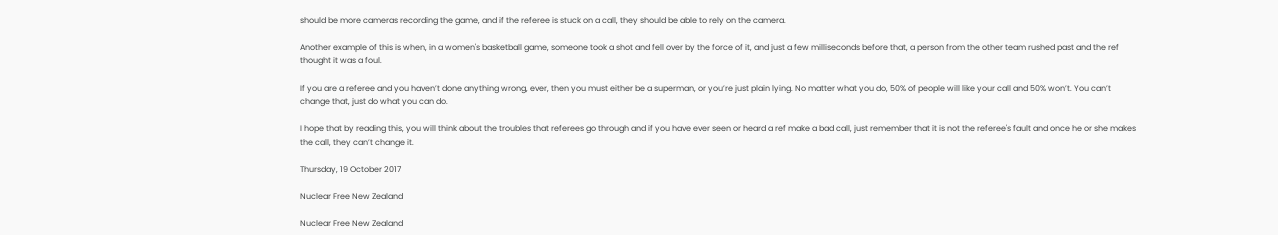should be more cameras recording the game, and if the referee is stuck on a call, they should be able to rely on the camera.

Another example of this is when, in a women's basketball game, someone took a shot and fell over by the force of it, and just a few milliseconds before that, a person from the other team rushed past and the ref thought it was a foul.

If you are a referee and you haven’t done anything wrong, ever, then you must either be a superman, or you’re just plain lying. No matter what you do, 50% of people will like your call and 50% won’t. You can’t change that, just do what you can do.

I hope that by reading this, you will think about the troubles that referees go through and if you have ever seen or heard a ref make a bad call, just remember that it is not the referee's fault and once he or she makes the call, they can’t change it.

Thursday, 19 October 2017

Nuclear Free New Zealand

Nuclear Free New Zealand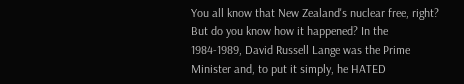You all know that New Zealand's nuclear free, right? But do you know how it happened? In the 1984-1989, David Russell Lange was the Prime Minister and, to put it simply, he HATED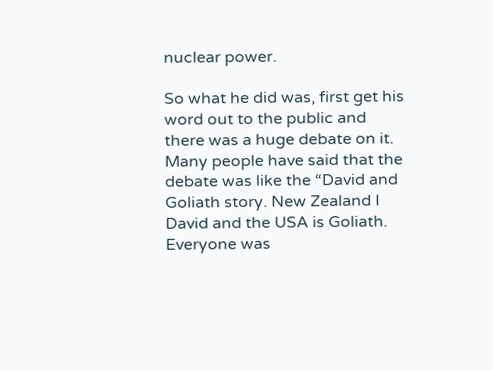nuclear power.

So what he did was, first get his word out to the public and there was a huge debate on it. Many people have said that the debate was like the “David and Goliath story. New Zealand I David and the USA is Goliath. Everyone was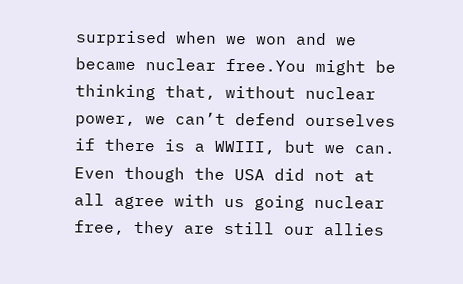surprised when we won and we became nuclear free.You might be thinking that, without nuclear power, we can’t defend ourselves if there is a WWIII, but we can. Even though the USA did not at all agree with us going nuclear free, they are still our allies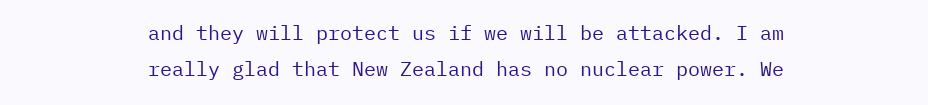and they will protect us if we will be attacked. I am really glad that New Zealand has no nuclear power. We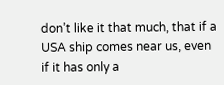don’t like it that much, that if a USA ship comes near us, even if it has only a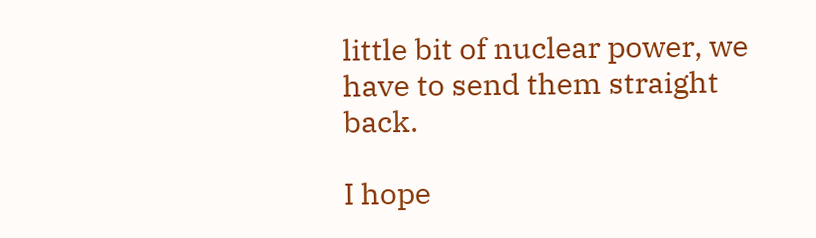little bit of nuclear power, we have to send them straight back.

I hope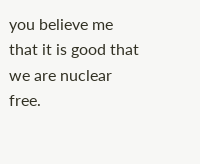you believe me that it is good that we are nuclear free.